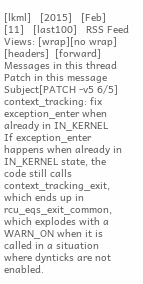[lkml]   [2015]   [Feb]   [11]   [last100]   RSS Feed
Views: [wrap][no wrap]   [headers]  [forward]
Messages in this thread
Patch in this message
Subject[PATCH -v5 6/5] context_tracking: fix exception_enter when already in IN_KERNEL
If exception_enter happens when already in IN_KERNEL state, the
code still calls context_tracking_exit, which ends up in
rcu_eqs_exit_common, which explodes with a WARN_ON when it is
called in a situation where dynticks are not enabled.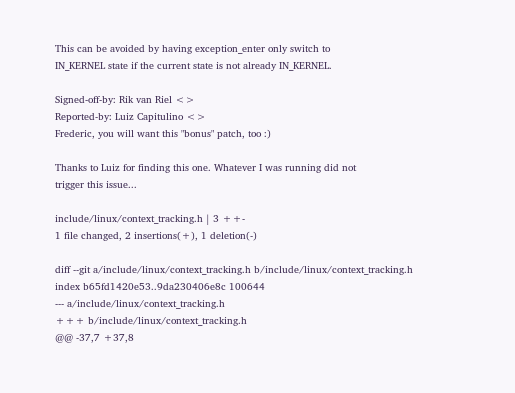This can be avoided by having exception_enter only switch to
IN_KERNEL state if the current state is not already IN_KERNEL.

Signed-off-by: Rik van Riel <>
Reported-by: Luiz Capitulino <>
Frederic, you will want this "bonus" patch, too :)

Thanks to Luiz for finding this one. Whatever I was running did not
trigger this issue...

include/linux/context_tracking.h | 3 ++-
1 file changed, 2 insertions(+), 1 deletion(-)

diff --git a/include/linux/context_tracking.h b/include/linux/context_tracking.h
index b65fd1420e53..9da230406e8c 100644
--- a/include/linux/context_tracking.h
+++ b/include/linux/context_tracking.h
@@ -37,7 +37,8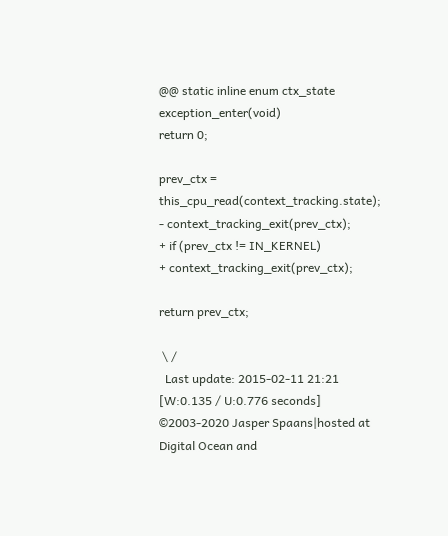@@ static inline enum ctx_state exception_enter(void)
return 0;

prev_ctx = this_cpu_read(context_tracking.state);
- context_tracking_exit(prev_ctx);
+ if (prev_ctx != IN_KERNEL)
+ context_tracking_exit(prev_ctx);

return prev_ctx;

 \ /
  Last update: 2015-02-11 21:21    [W:0.135 / U:0.776 seconds]
©2003-2020 Jasper Spaans|hosted at Digital Ocean and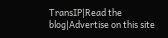TransIP|Read the blog|Advertise on this site